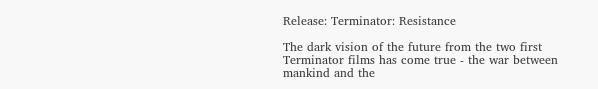Release: Terminator: Resistance

The dark vision of the future from the two first Terminator films has come true - the war between mankind and the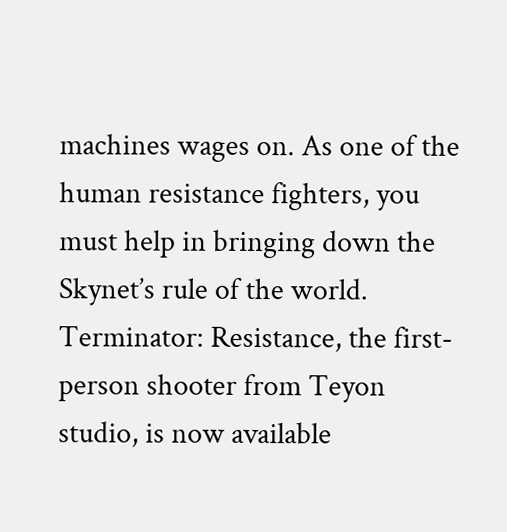machines wages on. As one of the human resistance fighters, you must help in bringing down the Skynet’s rule of the world. Terminator: Resistance, the first-person shooter from Teyon studio, is now available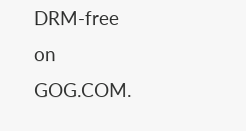DRM-free on GOG.COM.